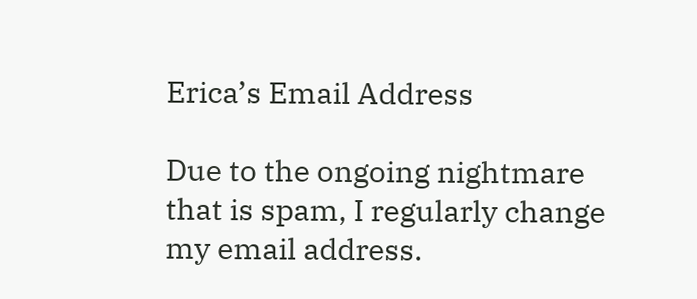Erica’s Email Address

Due to the ongoing nightmare that is spam, I regularly change my email address.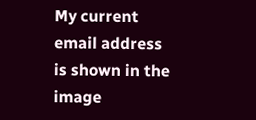My current email address is shown in the image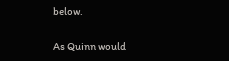below.

As Quinn would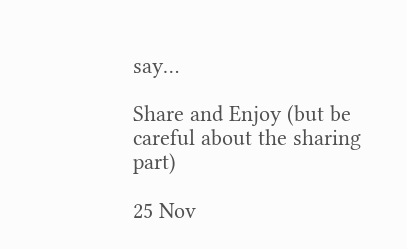say…

Share and Enjoy (but be careful about the sharing part)

25 Nov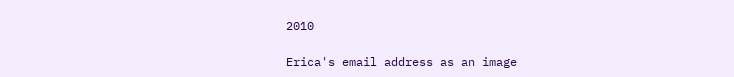2010

Erica's email address as an image